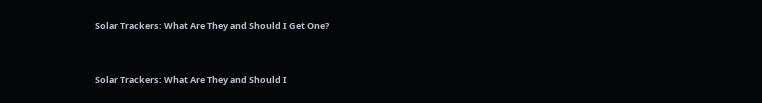Solar Trackers: What Are They and Should I Get One?


Solar Trackers: What Are They and Should I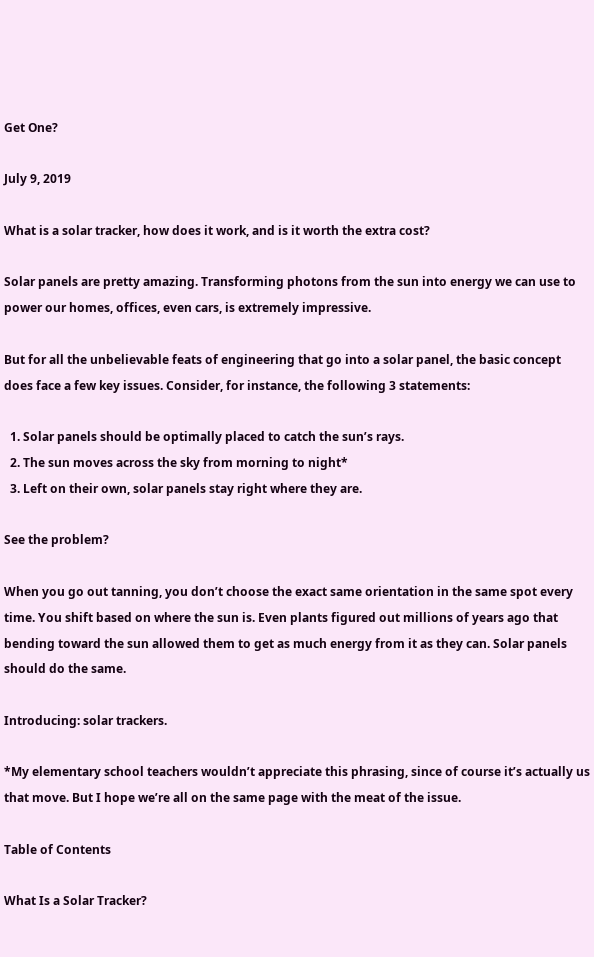Get One?

July 9, 2019

What is a solar tracker, how does it work, and is it worth the extra cost?

Solar panels are pretty amazing. Transforming photons from the sun into energy we can use to power our homes, offices, even cars, is extremely impressive.

But for all the unbelievable feats of engineering that go into a solar panel, the basic concept does face a few key issues. Consider, for instance, the following 3 statements:

  1. Solar panels should be optimally placed to catch the sun’s rays.
  2. The sun moves across the sky from morning to night*
  3. Left on their own, solar panels stay right where they are.

See the problem?

When you go out tanning, you don’t choose the exact same orientation in the same spot every time. You shift based on where the sun is. Even plants figured out millions of years ago that bending toward the sun allowed them to get as much energy from it as they can. Solar panels should do the same.

Introducing: solar trackers.

*My elementary school teachers wouldn’t appreciate this phrasing, since of course it’s actually us that move. But I hope we’re all on the same page with the meat of the issue.

Table of Contents

What Is a Solar Tracker?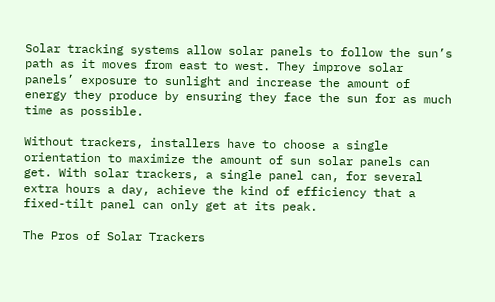Solar tracking systems allow solar panels to follow the sun’s path as it moves from east to west. They improve solar panels’ exposure to sunlight and increase the amount of energy they produce by ensuring they face the sun for as much time as possible.

Without trackers, installers have to choose a single orientation to maximize the amount of sun solar panels can get. With solar trackers, a single panel can, for several extra hours a day, achieve the kind of efficiency that a fixed-tilt panel can only get at its peak.

The Pros of Solar Trackers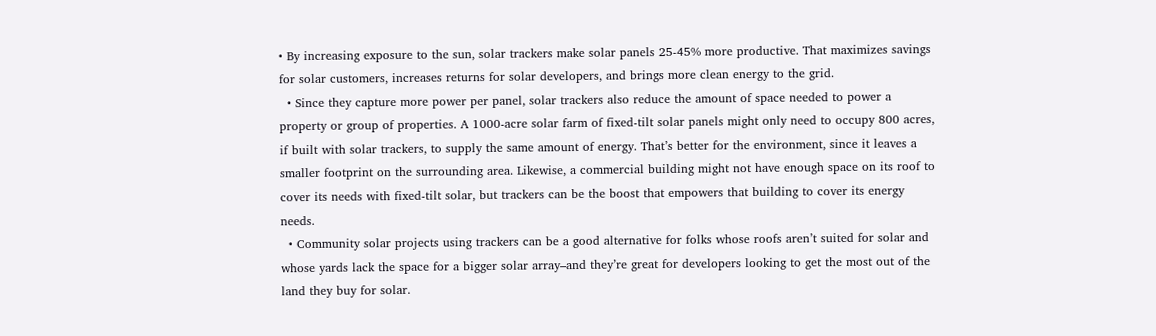• By increasing exposure to the sun, solar trackers make solar panels 25-45% more productive. That maximizes savings for solar customers, increases returns for solar developers, and brings more clean energy to the grid.
  • Since they capture more power per panel, solar trackers also reduce the amount of space needed to power a property or group of properties. A 1000-acre solar farm of fixed-tilt solar panels might only need to occupy 800 acres, if built with solar trackers, to supply the same amount of energy. That’s better for the environment, since it leaves a smaller footprint on the surrounding area. Likewise, a commercial building might not have enough space on its roof to cover its needs with fixed-tilt solar, but trackers can be the boost that empowers that building to cover its energy needs.
  • Community solar projects using trackers can be a good alternative for folks whose roofs aren’t suited for solar and whose yards lack the space for a bigger solar array–and they’re great for developers looking to get the most out of the land they buy for solar.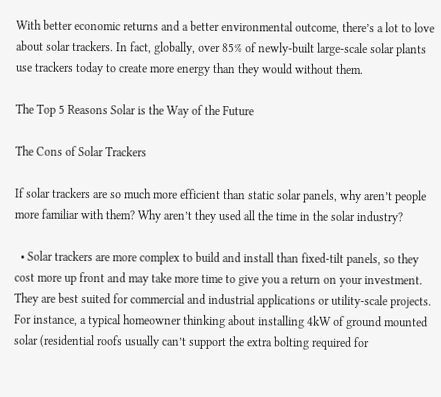With better economic returns and a better environmental outcome, there’s a lot to love about solar trackers. In fact, globally, over 85% of newly-built large-scale solar plants use trackers today to create more energy than they would without them.

The Top 5 Reasons Solar is the Way of the Future

The Cons of Solar Trackers

If solar trackers are so much more efficient than static solar panels, why aren’t people more familiar with them? Why aren’t they used all the time in the solar industry?

  • Solar trackers are more complex to build and install than fixed-tilt panels, so they cost more up front and may take more time to give you a return on your investment. They are best suited for commercial and industrial applications or utility-scale projects. For instance, a typical homeowner thinking about installing 4kW of ground mounted solar (residential roofs usually can’t support the extra bolting required for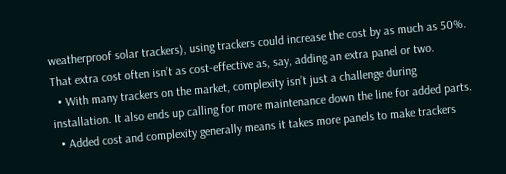weatherproof solar trackers), using trackers could increase the cost by as much as 50%. That extra cost often isn’t as cost-effective as, say, adding an extra panel or two.
  • With many trackers on the market, complexity isn’t just a challenge during installation. It also ends up calling for more maintenance down the line for added parts.
  • Added cost and complexity generally means it takes more panels to make trackers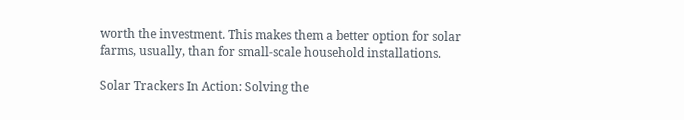worth the investment. This makes them a better option for solar farms, usually, than for small-scale household installations.

Solar Trackers In Action: Solving the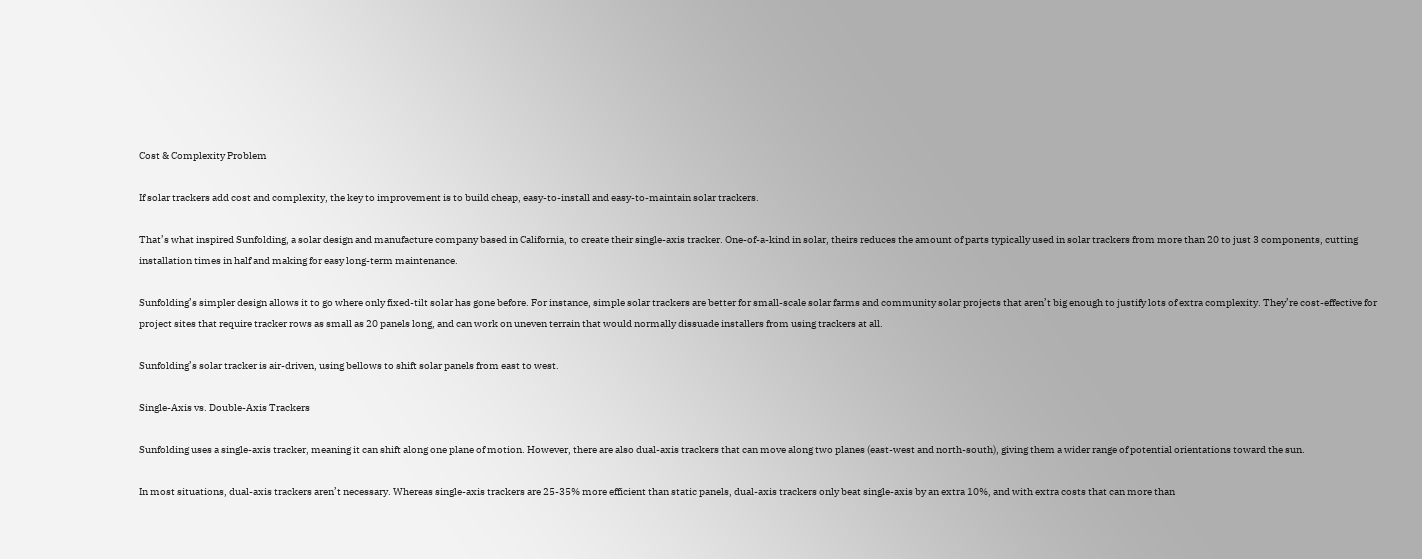Cost & Complexity Problem

If solar trackers add cost and complexity, the key to improvement is to build cheap, easy-to-install and easy-to-maintain solar trackers.

That’s what inspired Sunfolding, a solar design and manufacture company based in California, to create their single-axis tracker. One-of-a-kind in solar, theirs reduces the amount of parts typically used in solar trackers from more than 20 to just 3 components, cutting installation times in half and making for easy long-term maintenance.

Sunfolding’s simpler design allows it to go where only fixed-tilt solar has gone before. For instance, simple solar trackers are better for small-scale solar farms and community solar projects that aren’t big enough to justify lots of extra complexity. They’re cost-effective for project sites that require tracker rows as small as 20 panels long, and can work on uneven terrain that would normally dissuade installers from using trackers at all.

Sunfolding’s solar tracker is air-driven, using bellows to shift solar panels from east to west.

Single-Axis vs. Double-Axis Trackers

Sunfolding uses a single-axis tracker, meaning it can shift along one plane of motion. However, there are also dual-axis trackers that can move along two planes (east-west and north-south), giving them a wider range of potential orientations toward the sun.

In most situations, dual-axis trackers aren’t necessary. Whereas single-axis trackers are 25-35% more efficient than static panels, dual-axis trackers only beat single-axis by an extra 10%, and with extra costs that can more than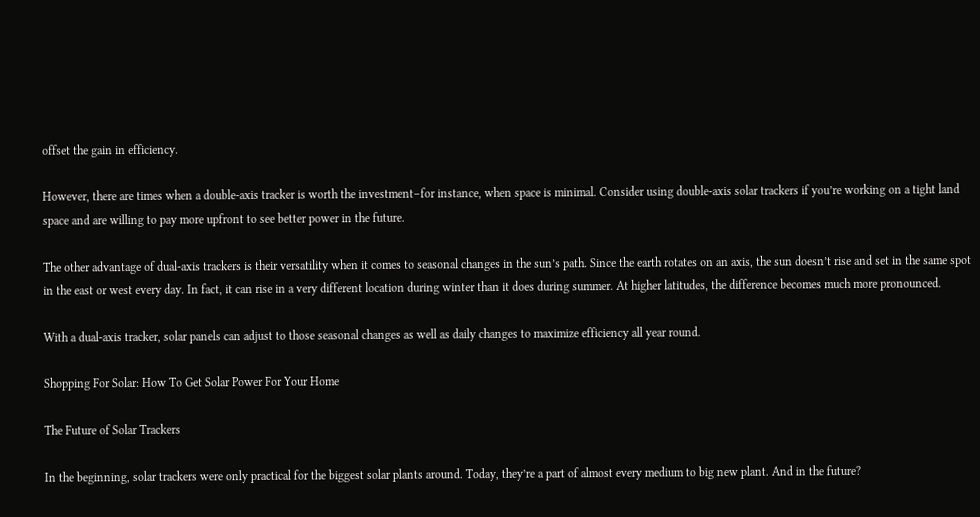offset the gain in efficiency.

However, there are times when a double-axis tracker is worth the investment–for instance, when space is minimal. Consider using double-axis solar trackers if you’re working on a tight land space and are willing to pay more upfront to see better power in the future.

The other advantage of dual-axis trackers is their versatility when it comes to seasonal changes in the sun’s path. Since the earth rotates on an axis, the sun doesn’t rise and set in the same spot in the east or west every day. In fact, it can rise in a very different location during winter than it does during summer. At higher latitudes, the difference becomes much more pronounced.

With a dual-axis tracker, solar panels can adjust to those seasonal changes as well as daily changes to maximize efficiency all year round.

Shopping For Solar: How To Get Solar Power For Your Home

The Future of Solar Trackers

In the beginning, solar trackers were only practical for the biggest solar plants around. Today, they’re a part of almost every medium to big new plant. And in the future?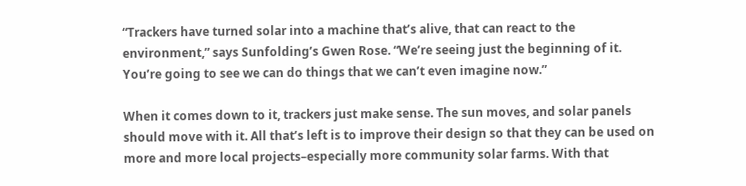“Trackers have turned solar into a machine that’s alive, that can react to the environment,” says Sunfolding’s Gwen Rose. “We’re seeing just the beginning of it. You’re going to see we can do things that we can’t even imagine now.”

When it comes down to it, trackers just make sense. The sun moves, and solar panels should move with it. All that’s left is to improve their design so that they can be used on more and more local projects–especially more community solar farms. With that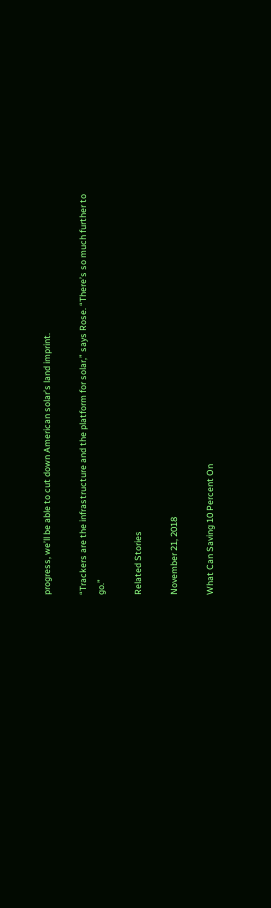progress, we’ll be able to cut down American solar’s land imprint.

“Trackers are the infrastructure and the platform for solar,” says Rose. “There’s so much further to go.”

Related Stories

November 21, 2018

What Can Saving 10 Percent On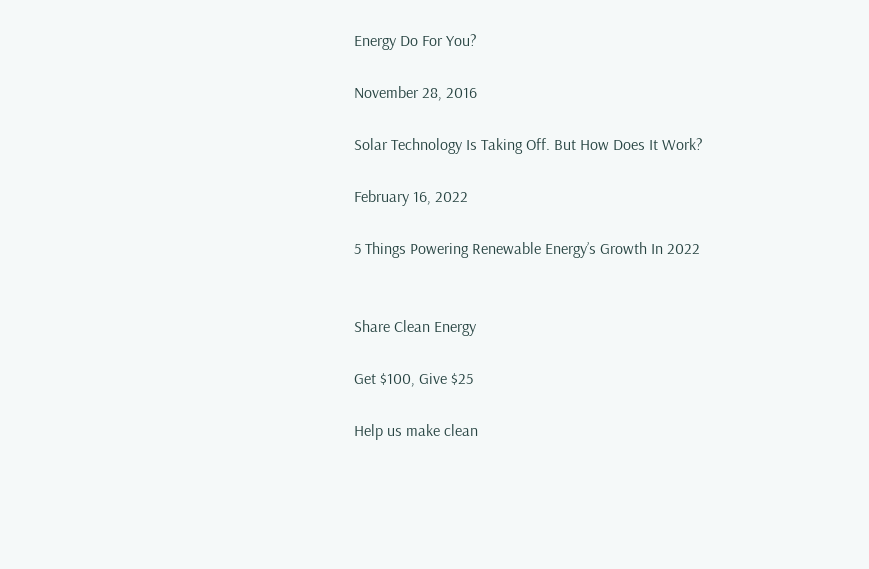Energy Do For You?

November 28, 2016

Solar Technology Is Taking Off. But How Does It Work?

February 16, 2022

5 Things Powering Renewable Energy’s Growth In 2022


Share Clean Energy

Get $100, Give $25

Help us make clean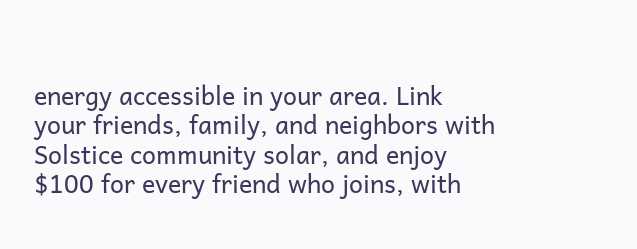energy accessible in your area. Link your friends, family, and neighbors with Solstice community solar, and enjoy $100 for every friend who joins, with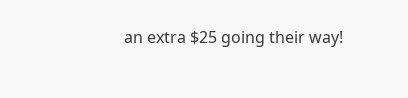an extra $25 going their way!